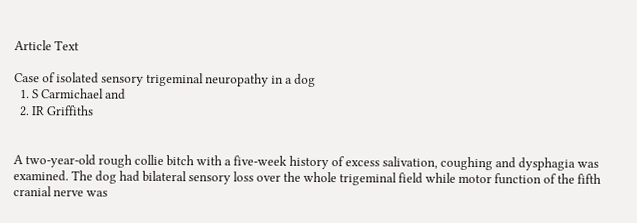Article Text

Case of isolated sensory trigeminal neuropathy in a dog
  1. S Carmichael and
  2. IR Griffiths


A two-year-old rough collie bitch with a five-week history of excess salivation, coughing and dysphagia was examined. The dog had bilateral sensory loss over the whole trigeminal field while motor function of the fifth cranial nerve was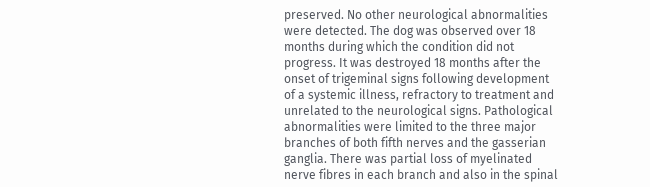preserved. No other neurological abnormalities were detected. The dog was observed over 18 months during which the condition did not progress. It was destroyed 18 months after the onset of trigeminal signs following development of a systemic illness, refractory to treatment and unrelated to the neurological signs. Pathological abnormalities were limited to the three major branches of both fifth nerves and the gasserian ganglia. There was partial loss of myelinated nerve fibres in each branch and also in the spinal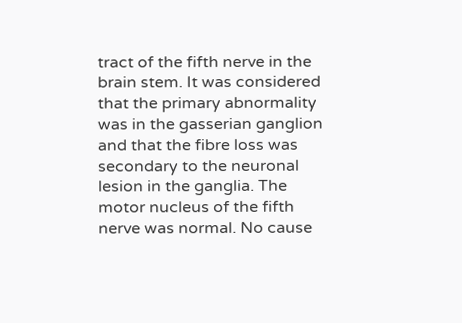tract of the fifth nerve in the brain stem. It was considered that the primary abnormality was in the gasserian ganglion and that the fibre loss was secondary to the neuronal lesion in the ganglia. The motor nucleus of the fifth nerve was normal. No cause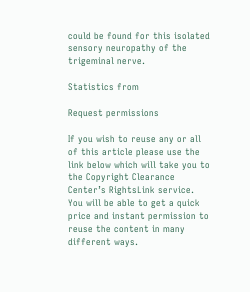could be found for this isolated sensory neuropathy of the trigeminal nerve.

Statistics from

Request permissions

If you wish to reuse any or all of this article please use the link below which will take you to the Copyright Clearance Center’s RightsLink service. You will be able to get a quick price and instant permission to reuse the content in many different ways.